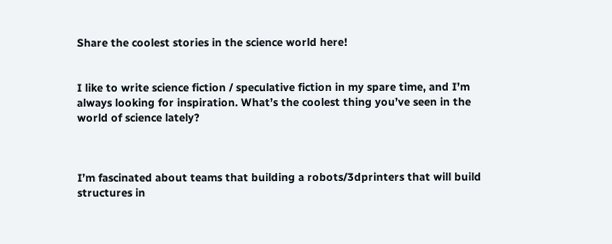Share the coolest stories in the science world here!


I like to write science fiction / speculative fiction in my spare time, and I’m always looking for inspiration. What’s the coolest thing you’ve seen in the world of science lately?



I’m fascinated about teams that building a robots/3dprinters that will build structures in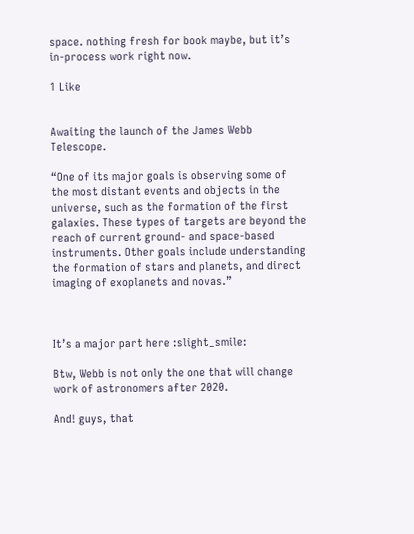space. nothing fresh for book maybe, but it’s in-process work right now.

1 Like


Awaiting the launch of the James Webb Telescope.

“One of its major goals is observing some of the most distant events and objects in the universe, such as the formation of the first galaxies. These types of targets are beyond the reach of current ground- and space-based instruments. Other goals include understanding the formation of stars and planets, and direct imaging of exoplanets and novas.”



It’s a major part here :slight_smile:

Btw, Webb is not only the one that will change work of astronomers after 2020.

And! guys, that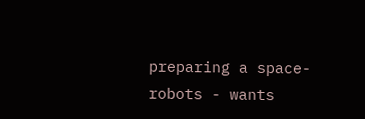preparing a space-robots - wants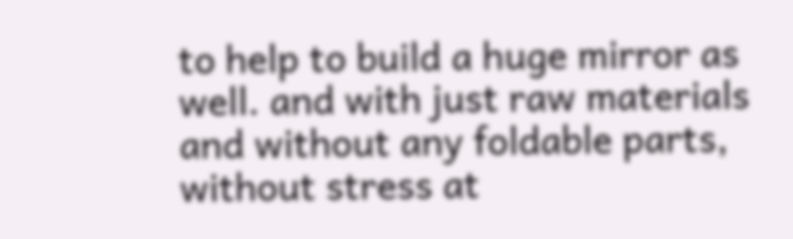to help to build a huge mirror as well. and with just raw materials and without any foldable parts, without stress at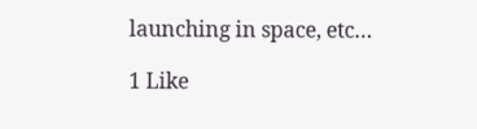launching in space, etc…

1 Like